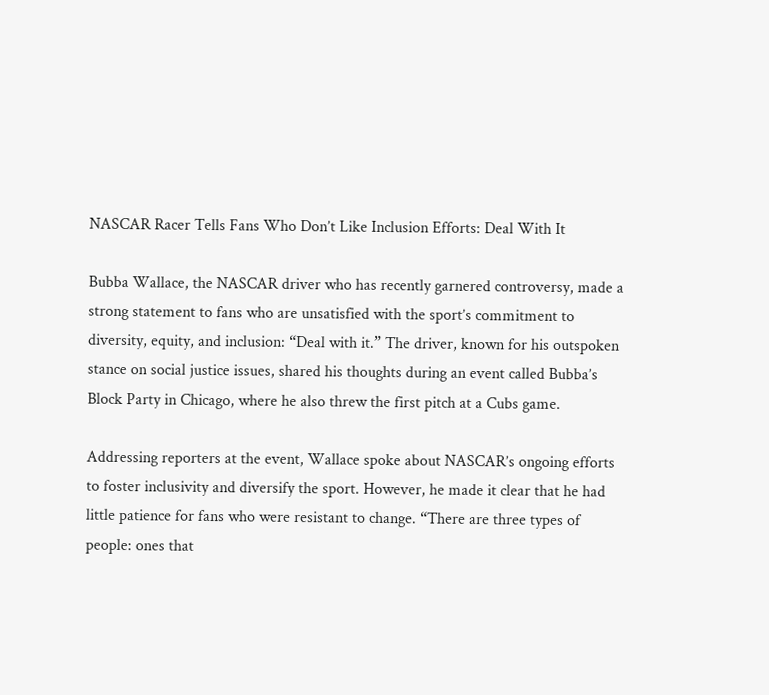NASCAR Racer Tells Fans Who Don’t Like Inclusion Efforts: Deal With It

Bubba Wallace, the NASCAR driver who has recently garnered controversy, made a strong statement to fans who are unsatisfied with the sport’s commitment to diversity, equity, and inclusion: “Deal with it.” The driver, known for his outspoken stance on social justice issues, shared his thoughts during an event called Bubba’s Block Party in Chicago, where he also threw the first pitch at a Cubs game.

Addressing reporters at the event, Wallace spoke about NASCAR’s ongoing efforts to foster inclusivity and diversify the sport. However, he made it clear that he had little patience for fans who were resistant to change. “There are three types of people: ones that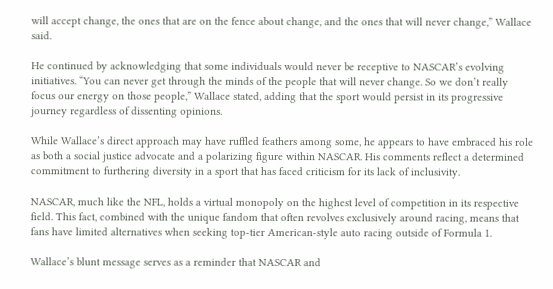will accept change, the ones that are on the fence about change, and the ones that will never change,” Wallace said.

He continued by acknowledging that some individuals would never be receptive to NASCAR’s evolving initiatives. “You can never get through the minds of the people that will never change. So we don’t really focus our energy on those people,” Wallace stated, adding that the sport would persist in its progressive journey regardless of dissenting opinions.

While Wallace’s direct approach may have ruffled feathers among some, he appears to have embraced his role as both a social justice advocate and a polarizing figure within NASCAR. His comments reflect a determined commitment to furthering diversity in a sport that has faced criticism for its lack of inclusivity.

NASCAR, much like the NFL, holds a virtual monopoly on the highest level of competition in its respective field. This fact, combined with the unique fandom that often revolves exclusively around racing, means that fans have limited alternatives when seeking top-tier American-style auto racing outside of Formula 1.

Wallace’s blunt message serves as a reminder that NASCAR and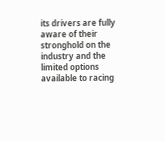its drivers are fully aware of their stronghold on the industry and the limited options available to racing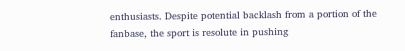enthusiasts. Despite potential backlash from a portion of the fanbase, the sport is resolute in pushing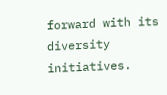forward with its diversity initiatives.